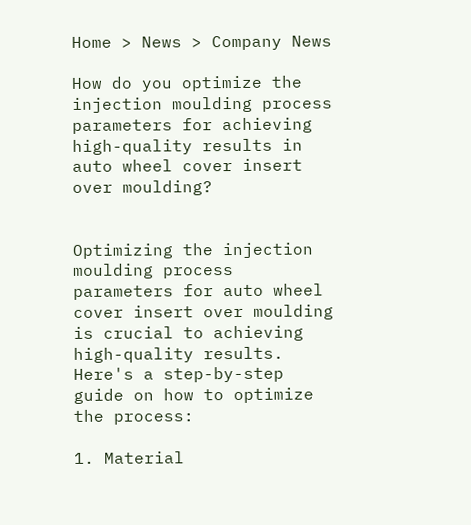Home > News > Company News

How do you optimize the injection moulding process parameters for achieving high-quality results in auto wheel cover insert over moulding?


Optimizing the injection moulding process parameters for auto wheel cover insert over moulding is crucial to achieving high-quality results. Here's a step-by-step guide on how to optimize the process:

1. Material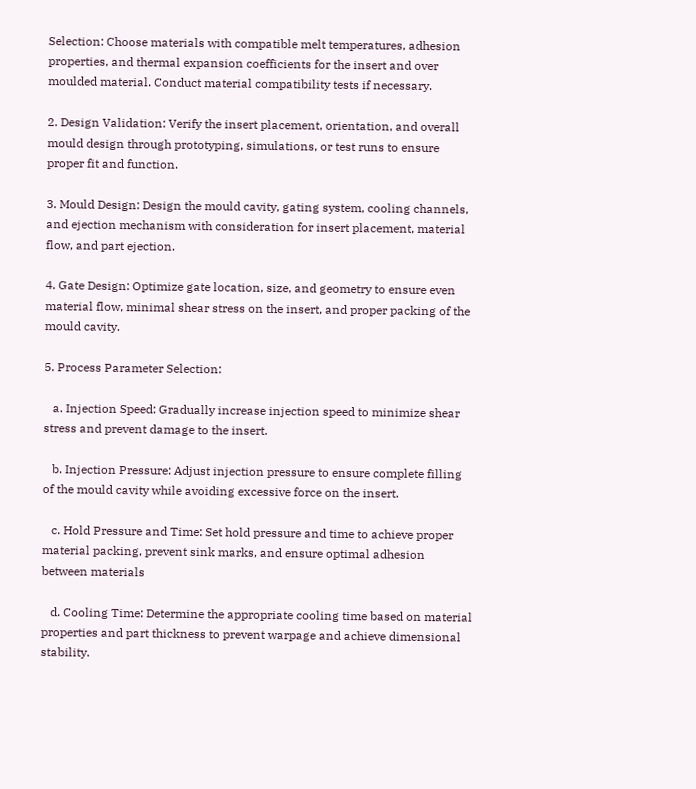Selection: Choose materials with compatible melt temperatures, adhesion properties, and thermal expansion coefficients for the insert and over moulded material. Conduct material compatibility tests if necessary.

2. Design Validation: Verify the insert placement, orientation, and overall mould design through prototyping, simulations, or test runs to ensure proper fit and function.

3. Mould Design: Design the mould cavity, gating system, cooling channels, and ejection mechanism with consideration for insert placement, material flow, and part ejection.

4. Gate Design: Optimize gate location, size, and geometry to ensure even material flow, minimal shear stress on the insert, and proper packing of the mould cavity.

5. Process Parameter Selection:

   a. Injection Speed: Gradually increase injection speed to minimize shear stress and prevent damage to the insert.

   b. Injection Pressure: Adjust injection pressure to ensure complete filling of the mould cavity while avoiding excessive force on the insert.

   c. Hold Pressure and Time: Set hold pressure and time to achieve proper material packing, prevent sink marks, and ensure optimal adhesion between materials

   d. Cooling Time: Determine the appropriate cooling time based on material properties and part thickness to prevent warpage and achieve dimensional stability.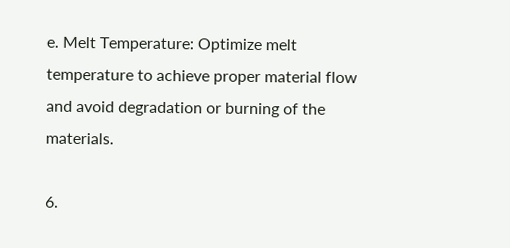e. Melt Temperature: Optimize melt temperature to achieve proper material flow and avoid degradation or burning of the materials.

6.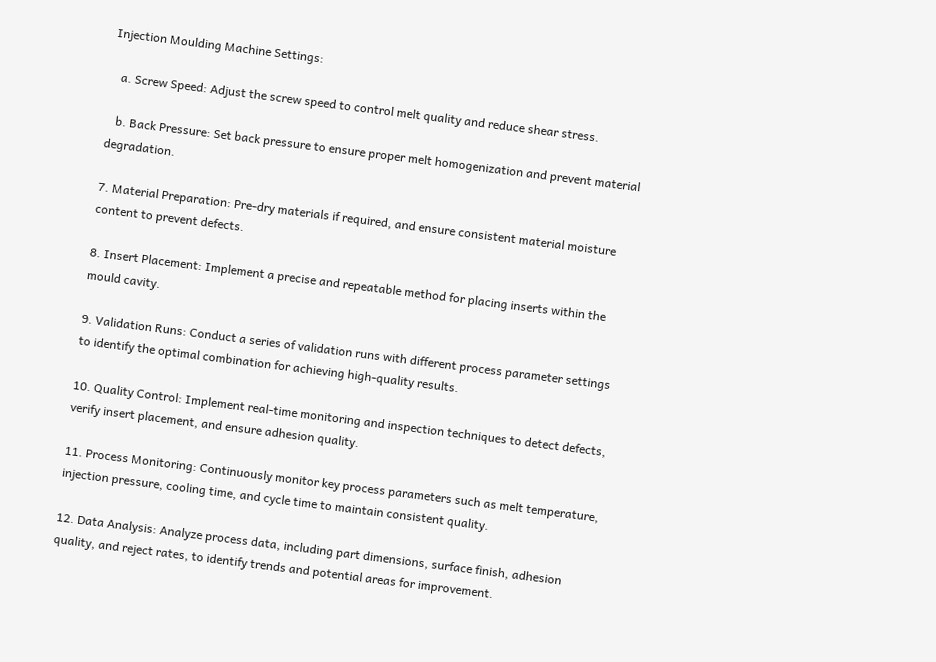Injection Moulding Machine Settings:

   a. Screw Speed: Adjust the screw speed to control melt quality and reduce shear stress.

   b. Back Pressure: Set back pressure to ensure proper melt homogenization and prevent material degradation.

7. Material Preparation: Pre-dry materials if required, and ensure consistent material moisture content to prevent defects.

8. Insert Placement: Implement a precise and repeatable method for placing inserts within the mould cavity.

9. Validation Runs: Conduct a series of validation runs with different process parameter settings to identify the optimal combination for achieving high-quality results.

10. Quality Control: Implement real-time monitoring and inspection techniques to detect defects, verify insert placement, and ensure adhesion quality.

11. Process Monitoring: Continuously monitor key process parameters such as melt temperature, injection pressure, cooling time, and cycle time to maintain consistent quality.

12. Data Analysis: Analyze process data, including part dimensions, surface finish, adhesion quality, and reject rates, to identify trends and potential areas for improvement.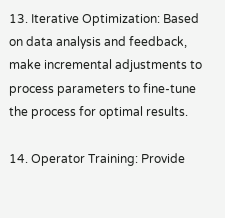13. Iterative Optimization: Based on data analysis and feedback, make incremental adjustments to process parameters to fine-tune the process for optimal results.

14. Operator Training: Provide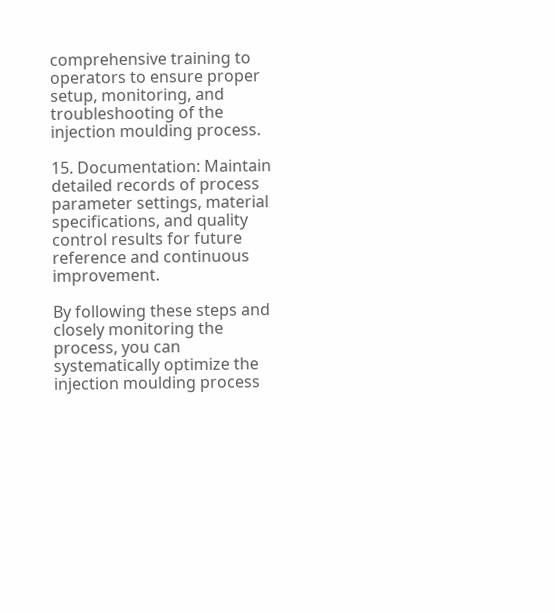comprehensive training to operators to ensure proper setup, monitoring, and troubleshooting of the injection moulding process.

15. Documentation: Maintain detailed records of process parameter settings, material specifications, and quality control results for future reference and continuous improvement.

By following these steps and closely monitoring the process, you can systematically optimize the injection moulding process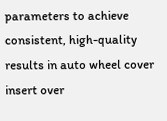parameters to achieve consistent, high-quality results in auto wheel cover insert over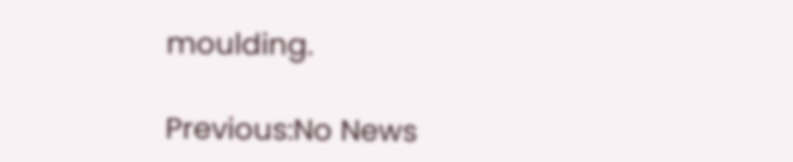moulding.

Previous:No News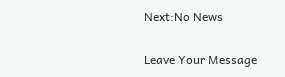Next:No News

Leave Your Message